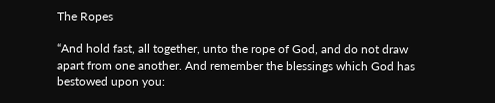The Ropes

“And hold fast, all together, unto the rope of God, and do not draw apart from one another. And remember the blessings which God has bestowed upon you: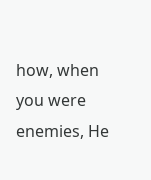how, when you were enemies, He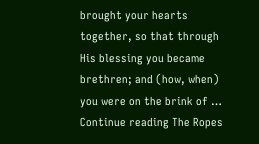brought your hearts together, so that through His blessing you became brethren; and (how, when) you were on the brink of … Continue reading The Ropes